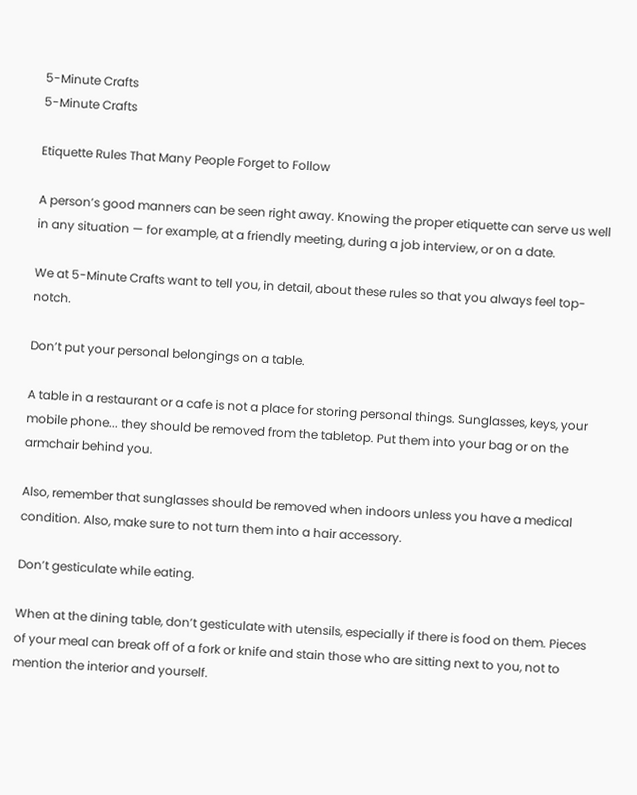5-Minute Crafts
5-Minute Crafts

Etiquette Rules That Many People Forget to Follow

A person’s good manners can be seen right away. Knowing the proper etiquette can serve us well in any situation — for example, at a friendly meeting, during a job interview, or on a date.

We at 5-Minute Crafts want to tell you, in detail, about these rules so that you always feel top-notch.

Don’t put your personal belongings on a table.

A table in a restaurant or a cafe is not a place for storing personal things. Sunglasses, keys, your mobile phone... they should be removed from the tabletop. Put them into your bag or on the armchair behind you.

Also, remember that sunglasses should be removed when indoors unless you have a medical condition. Also, make sure to not turn them into a hair accessory.

Don’t gesticulate while eating.

When at the dining table, don’t gesticulate with utensils, especially if there is food on them. Pieces of your meal can break off of a fork or knife and stain those who are sitting next to you, not to mention the interior and yourself.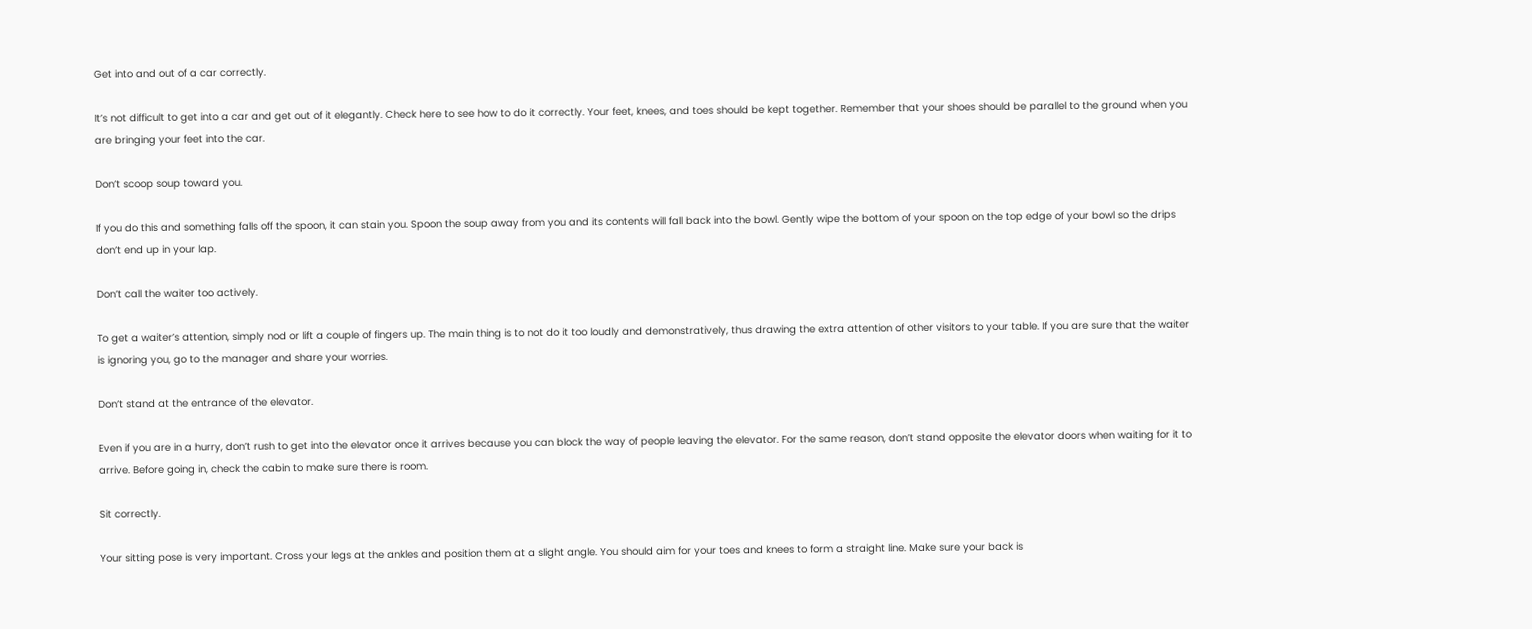Get into and out of a car correctly.

It’s not difficult to get into a car and get out of it elegantly. Check here to see how to do it correctly. Your feet, knees, and toes should be kept together. Remember that your shoes should be parallel to the ground when you are bringing your feet into the car.

Don’t scoop soup toward you.

If you do this and something falls off the spoon, it can stain you. Spoon the soup away from you and its contents will fall back into the bowl. Gently wipe the bottom of your spoon on the top edge of your bowl so the drips don’t end up in your lap.

Don’t call the waiter too actively.

To get a waiter’s attention, simply nod or lift a couple of fingers up. The main thing is to not do it too loudly and demonstratively, thus drawing the extra attention of other visitors to your table. If you are sure that the waiter is ignoring you, go to the manager and share your worries.

Don’t stand at the entrance of the elevator.

Even if you are in a hurry, don’t rush to get into the elevator once it arrives because you can block the way of people leaving the elevator. For the same reason, don’t stand opposite the elevator doors when waiting for it to arrive. Before going in, check the cabin to make sure there is room.

Sit correctly.

Your sitting pose is very important. Cross your legs at the ankles and position them at a slight angle. You should aim for your toes and knees to form a straight line. Make sure your back is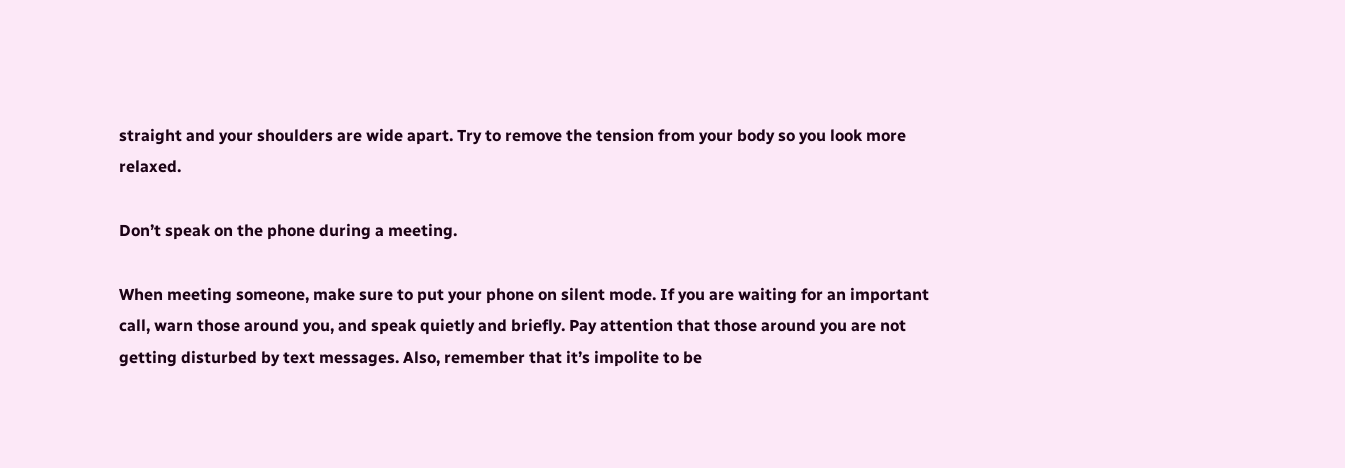straight and your shoulders are wide apart. Try to remove the tension from your body so you look more relaxed.

Don’t speak on the phone during a meeting.

When meeting someone, make sure to put your phone on silent mode. If you are waiting for an important call, warn those around you, and speak quietly and briefly. Pay attention that those around you are not getting disturbed by text messages. Also, remember that it’s impolite to be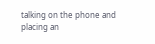talking on the phone and placing an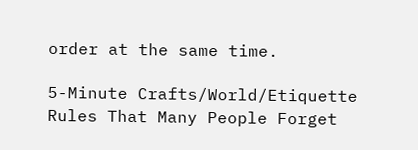order at the same time.

5-Minute Crafts/World/Etiquette Rules That Many People Forget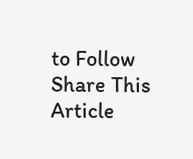to Follow
Share This Article